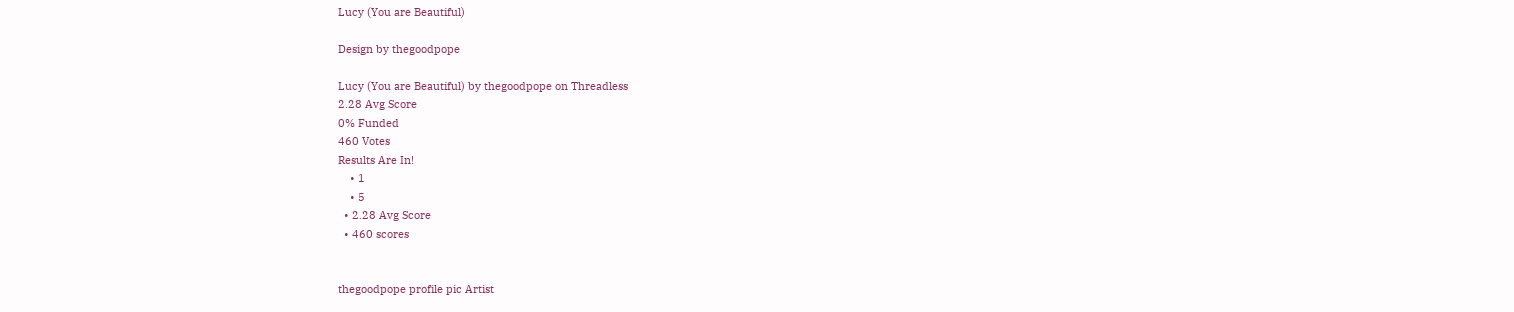Lucy (You are Beautiful)

Design by thegoodpope

Lucy (You are Beautiful) by thegoodpope on Threadless
2.28 Avg Score
0% Funded
460 Votes
Results Are In!
    • 1
    • 5
  • 2.28 Avg Score
  • 460 scores


thegoodpope profile pic Artist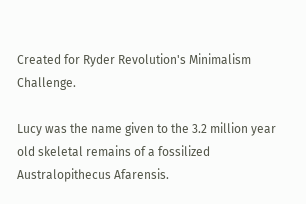Created for Ryder Revolution's Minimalism Challenge.

Lucy was the name given to the 3.2 million year old skeletal remains of a fossilized Australopithecus Afarensis.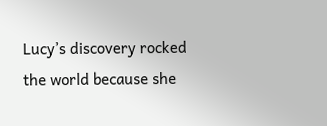Lucy’s discovery rocked the world because she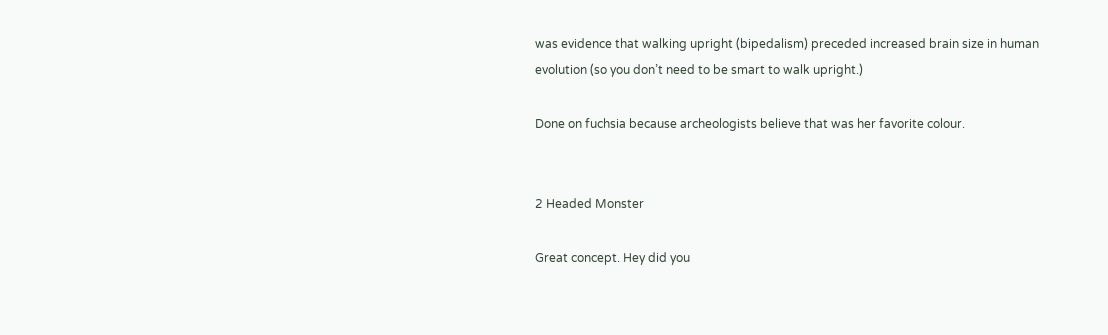was evidence that walking upright (bipedalism) preceded increased brain size in human evolution (so you don’t need to be smart to walk upright.)

Done on fuchsia because archeologists believe that was her favorite colour.


2 Headed Monster

Great concept. Hey did you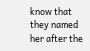know that they named her after the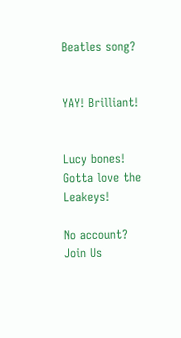Beatles song?


YAY! Brilliant!


Lucy bones! Gotta love the Leakeys!

No account?
Join Us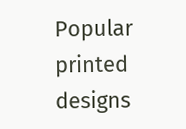Popular printed designs